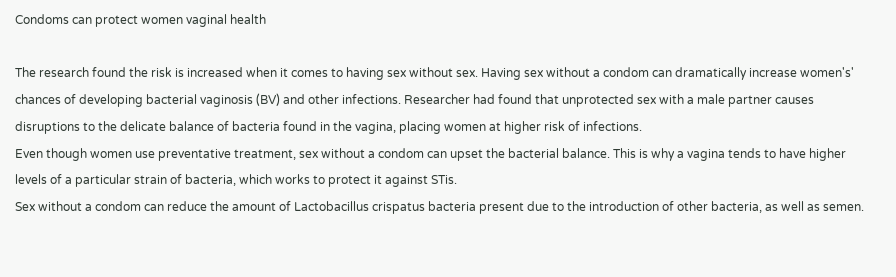Condoms can protect women vaginal health

The research found the risk is increased when it comes to having sex without sex. Having sex without a condom can dramatically increase women's' chances of developing bacterial vaginosis (BV) and other infections. Researcher had found that unprotected sex with a male partner causes disruptions to the delicate balance of bacteria found in the vagina, placing women at higher risk of infections.
Even though women use preventative treatment, sex without a condom can upset the bacterial balance. This is why a vagina tends to have higher levels of a particular strain of bacteria, which works to protect it against STis.
Sex without a condom can reduce the amount of Lactobacillus crispatus bacteria present due to the introduction of other bacteria, as well as semen.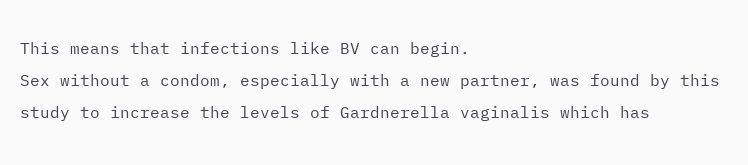This means that infections like BV can begin.
Sex without a condom, especially with a new partner, was found by this study to increase the levels of Gardnerella vaginalis which has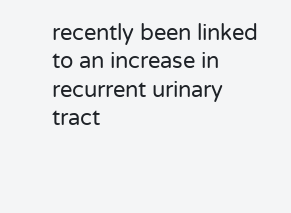recently been linked to an increase in recurrent urinary tract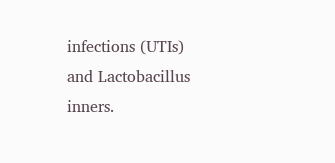infections (UTIs) and Lactobacillus inners.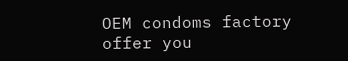OEM condoms factory offer you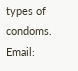types of condoms. Email: